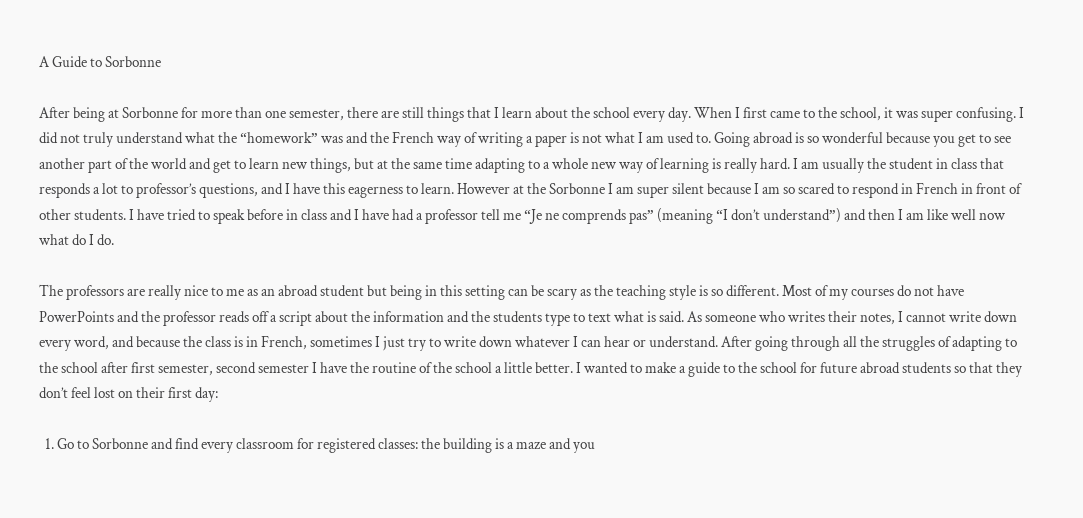A Guide to Sorbonne

After being at Sorbonne for more than one semester, there are still things that I learn about the school every day. When I first came to the school, it was super confusing. I did not truly understand what the “homework” was and the French way of writing a paper is not what I am used to. Going abroad is so wonderful because you get to see another part of the world and get to learn new things, but at the same time adapting to a whole new way of learning is really hard. I am usually the student in class that responds a lot to professor’s questions, and I have this eagerness to learn. However at the Sorbonne I am super silent because I am so scared to respond in French in front of other students. I have tried to speak before in class and I have had a professor tell me “Je ne comprends pas” (meaning “I don’t understand”) and then I am like well now what do I do.

The professors are really nice to me as an abroad student but being in this setting can be scary as the teaching style is so different. Most of my courses do not have PowerPoints and the professor reads off a script about the information and the students type to text what is said. As someone who writes their notes, I cannot write down every word, and because the class is in French, sometimes I just try to write down whatever I can hear or understand. After going through all the struggles of adapting to the school after first semester, second semester I have the routine of the school a little better. I wanted to make a guide to the school for future abroad students so that they don’t feel lost on their first day:

  1. Go to Sorbonne and find every classroom for registered classes: the building is a maze and you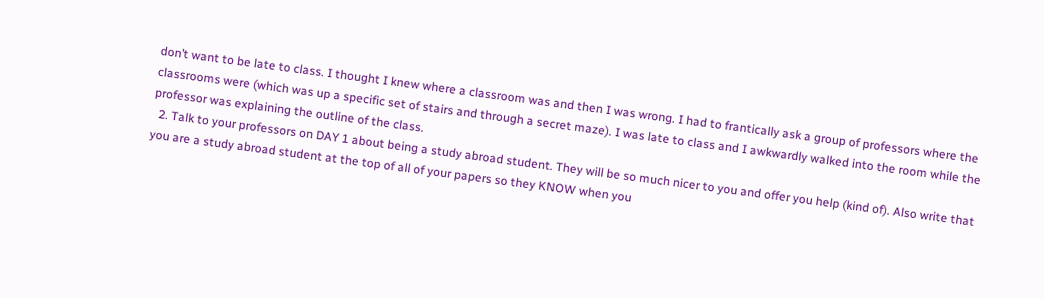don’t want to be late to class. I thought I knew where a classroom was and then I was wrong. I had to frantically ask a group of professors where the classrooms were (which was up a specific set of stairs and through a secret maze). I was late to class and I awkwardly walked into the room while the professor was explaining the outline of the class.
  2. Talk to your professors on DAY 1 about being a study abroad student. They will be so much nicer to you and offer you help (kind of). Also write that you are a study abroad student at the top of all of your papers so they KNOW when you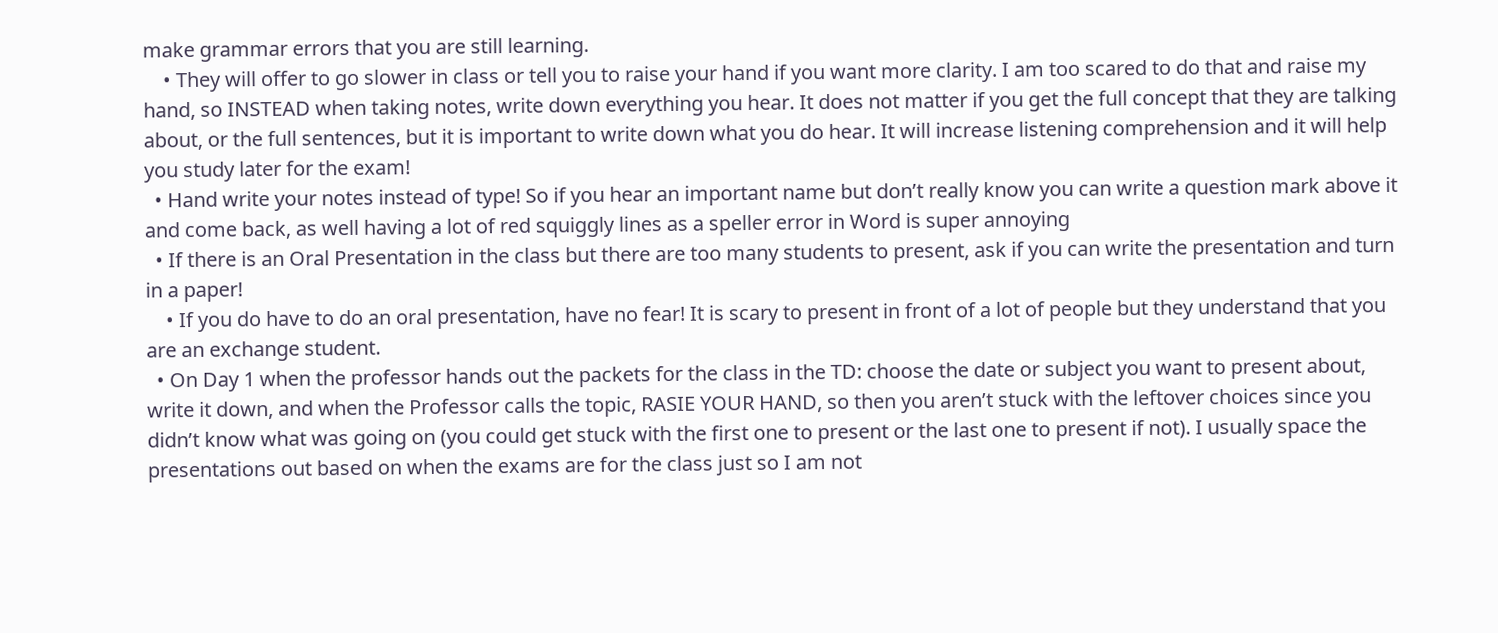make grammar errors that you are still learning.
    • They will offer to go slower in class or tell you to raise your hand if you want more clarity. I am too scared to do that and raise my hand, so INSTEAD when taking notes, write down everything you hear. It does not matter if you get the full concept that they are talking about, or the full sentences, but it is important to write down what you do hear. It will increase listening comprehension and it will help you study later for the exam!
  • Hand write your notes instead of type! So if you hear an important name but don’t really know you can write a question mark above it and come back, as well having a lot of red squiggly lines as a speller error in Word is super annoying
  • If there is an Oral Presentation in the class but there are too many students to present, ask if you can write the presentation and turn in a paper!
    • If you do have to do an oral presentation, have no fear! It is scary to present in front of a lot of people but they understand that you are an exchange student.
  • On Day 1 when the professor hands out the packets for the class in the TD: choose the date or subject you want to present about, write it down, and when the Professor calls the topic, RASIE YOUR HAND, so then you aren’t stuck with the leftover choices since you didn’t know what was going on (you could get stuck with the first one to present or the last one to present if not). I usually space the presentations out based on when the exams are for the class just so I am not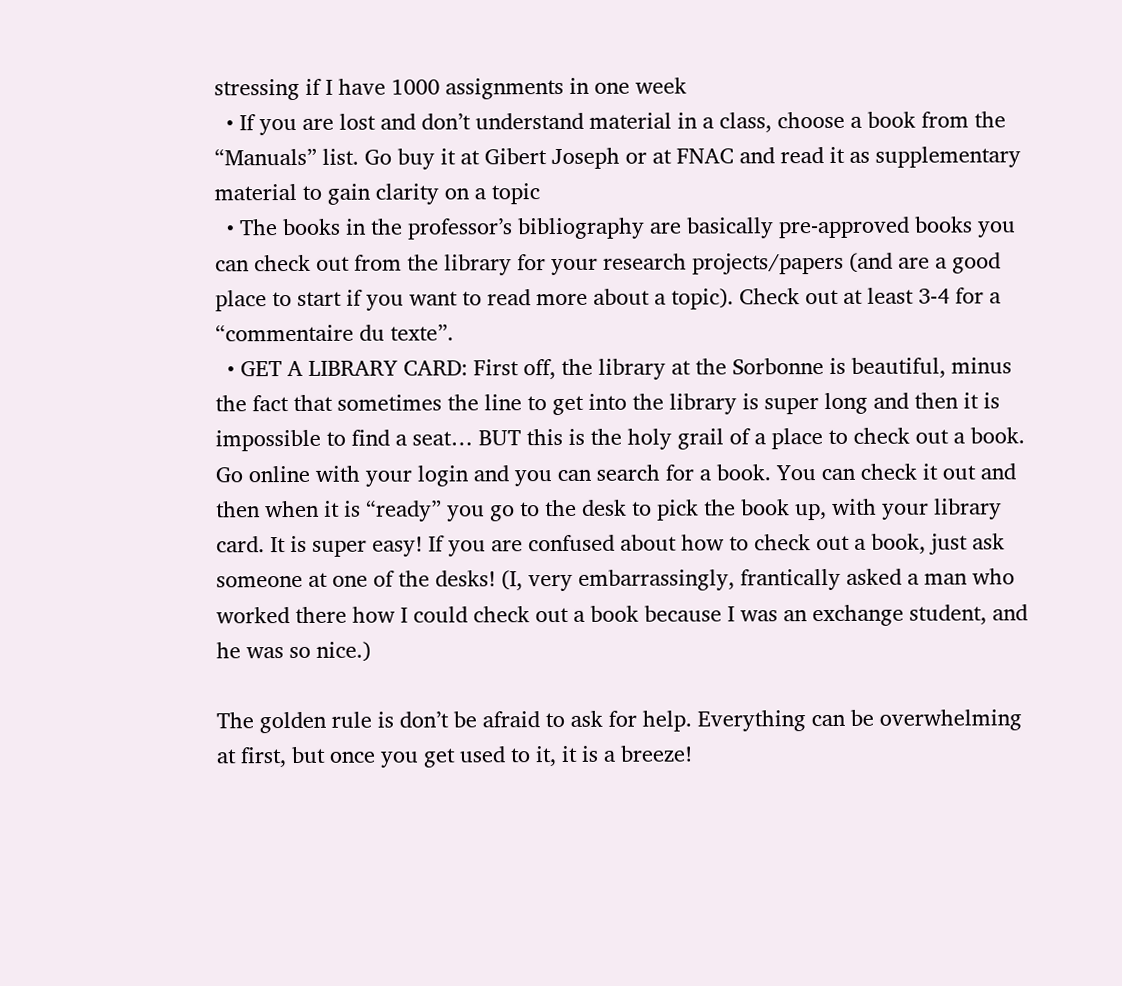stressing if I have 1000 assignments in one week
  • If you are lost and don’t understand material in a class, choose a book from the “Manuals” list. Go buy it at Gibert Joseph or at FNAC and read it as supplementary material to gain clarity on a topic
  • The books in the professor’s bibliography are basically pre-approved books you can check out from the library for your research projects/papers (and are a good place to start if you want to read more about a topic). Check out at least 3-4 for a “commentaire du texte”.
  • GET A LIBRARY CARD: First off, the library at the Sorbonne is beautiful, minus the fact that sometimes the line to get into the library is super long and then it is impossible to find a seat… BUT this is the holy grail of a place to check out a book. Go online with your login and you can search for a book. You can check it out and then when it is “ready” you go to the desk to pick the book up, with your library card. It is super easy! If you are confused about how to check out a book, just ask someone at one of the desks! (I, very embarrassingly, frantically asked a man who worked there how I could check out a book because I was an exchange student, and he was so nice.)

The golden rule is don’t be afraid to ask for help. Everything can be overwhelming at first, but once you get used to it, it is a breeze!